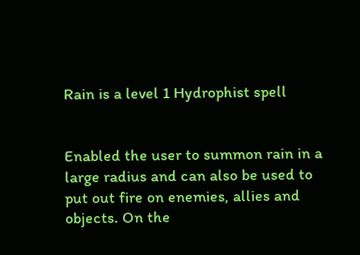Rain is a level 1 Hydrophist spell


Enabled the user to summon rain in a large radius and can also be used to put out fire on enemies, allies and objects. On the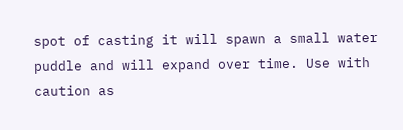spot of casting it will spawn a small water puddle and will expand over time. Use with caution as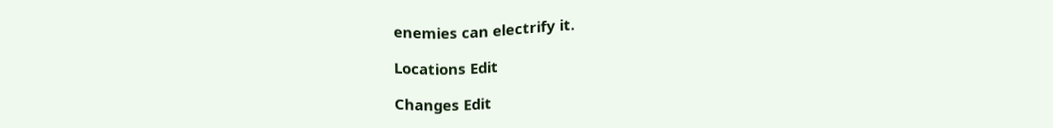enemies can electrify it.

Locations Edit

Changes Edit